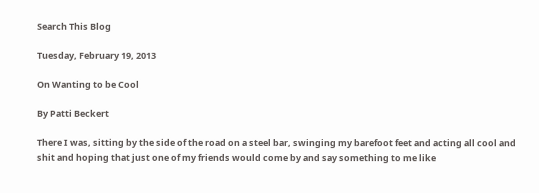Search This Blog

Tuesday, February 19, 2013

On Wanting to be Cool

By Patti Beckert

There I was, sitting by the side of the road on a steel bar, swinging my barefoot feet and acting all cool and shit and hoping that just one of my friends would come by and say something to me like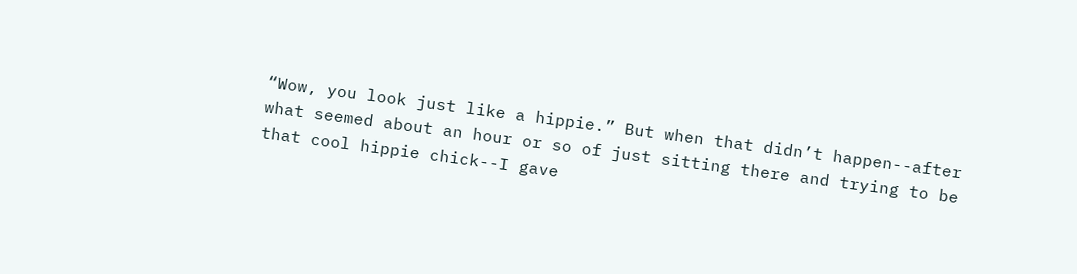“Wow, you look just like a hippie.” But when that didn’t happen--after what seemed about an hour or so of just sitting there and trying to be that cool hippie chick--I gave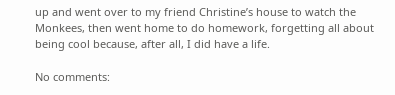up and went over to my friend Christine’s house to watch the Monkees, then went home to do homework, forgetting all about being cool because, after all, I did have a life.

No comments: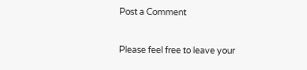Post a Comment

Please feel free to leave your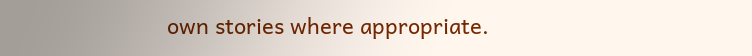own stories where appropriate.